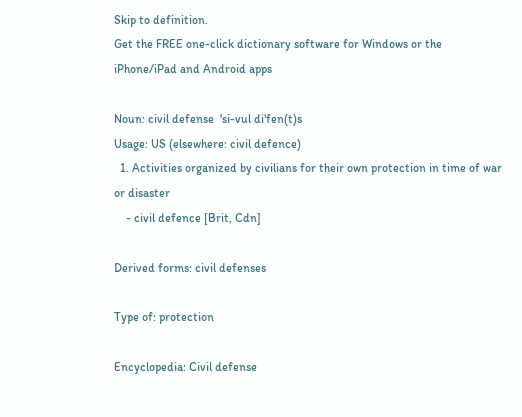Skip to definition.
Get the FREE one-click dictionary software for Windows or the iPhone/iPad and Android apps

Noun: civil defense  'si-vul di'fen(t)s
Usage: US (elsewhere: civil defence)
  1. Activities organized by civilians for their own protection in time of war or disaster
    - civil defence [Brit, Cdn]

Derived forms: civil defenses

Type of: protection

Encyclopedia: Civil defense